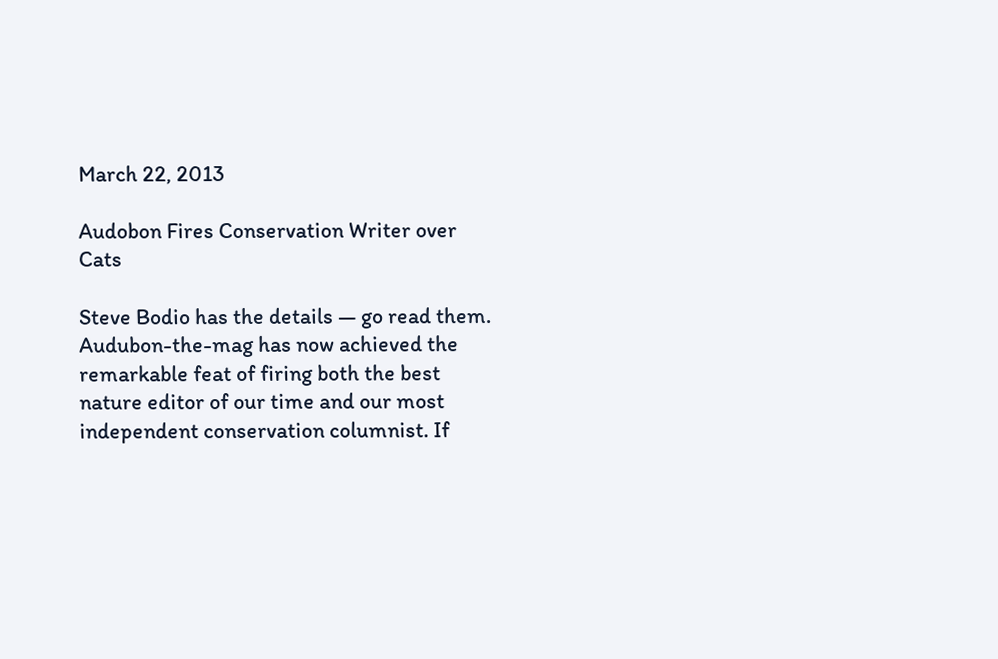March 22, 2013

Audobon Fires Conservation Writer over Cats

Steve Bodio has the details — go read them.
Audubon-the-mag has now achieved the remarkable feat of firing both the best nature editor of our time and our most independent conservation columnist. If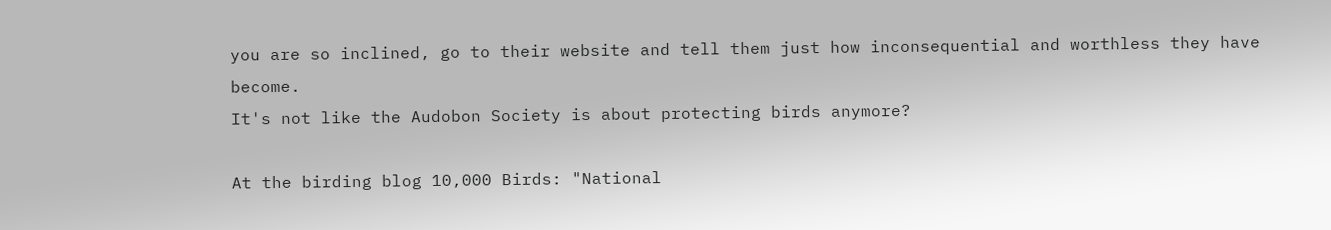you are so inclined, go to their website and tell them just how inconsequential and worthless they have become.
It's not like the Audobon Society is about protecting birds anymore?

At the birding blog 10,000 Birds: "National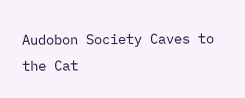Audobon Society Caves to the Cat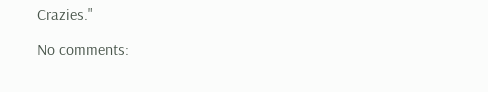Crazies."

No comments: